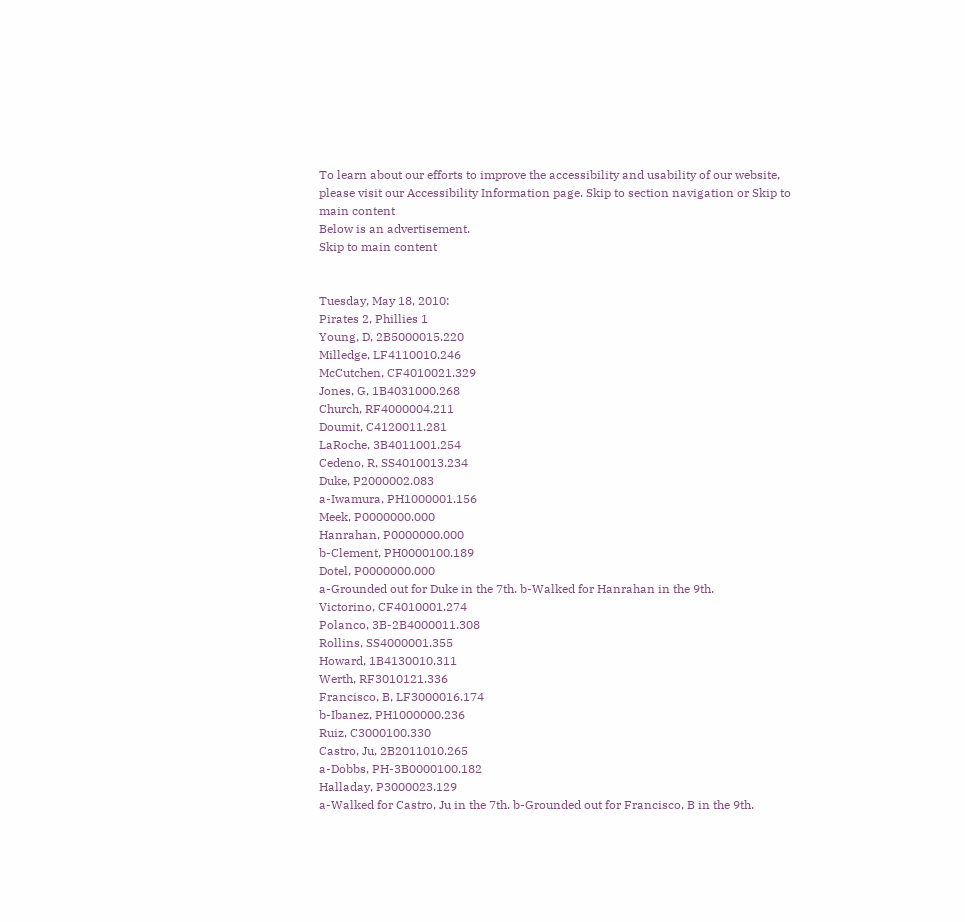To learn about our efforts to improve the accessibility and usability of our website, please visit our Accessibility Information page. Skip to section navigation or Skip to main content
Below is an advertisement.
Skip to main content


Tuesday, May 18, 2010:
Pirates 2, Phillies 1
Young, D, 2B5000015.220
Milledge, LF4110010.246
McCutchen, CF4010021.329
Jones, G, 1B4031000.268
Church, RF4000004.211
Doumit, C4120011.281
LaRoche, 3B4011001.254
Cedeno, R, SS4010013.234
Duke, P2000002.083
a-Iwamura, PH1000001.156
Meek, P0000000.000
Hanrahan, P0000000.000
b-Clement, PH0000100.189
Dotel, P0000000.000
a-Grounded out for Duke in the 7th. b-Walked for Hanrahan in the 9th.
Victorino, CF4010001.274
Polanco, 3B-2B4000011.308
Rollins, SS4000001.355
Howard, 1B4130010.311
Werth, RF3010121.336
Francisco, B, LF3000016.174
b-Ibanez, PH1000000.236
Ruiz, C3000100.330
Castro, Ju, 2B2011010.265
a-Dobbs, PH-3B0000100.182
Halladay, P3000023.129
a-Walked for Castro, Ju in the 7th. b-Grounded out for Francisco, B in the 9th.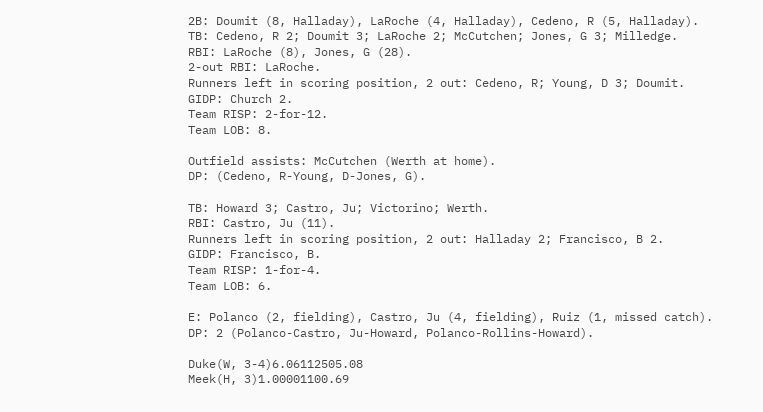2B: Doumit (8, Halladay), LaRoche (4, Halladay), Cedeno, R (5, Halladay).
TB: Cedeno, R 2; Doumit 3; LaRoche 2; McCutchen; Jones, G 3; Milledge.
RBI: LaRoche (8), Jones, G (28).
2-out RBI: LaRoche.
Runners left in scoring position, 2 out: Cedeno, R; Young, D 3; Doumit.
GIDP: Church 2.
Team RISP: 2-for-12.
Team LOB: 8.

Outfield assists: McCutchen (Werth at home).
DP: (Cedeno, R-Young, D-Jones, G).

TB: Howard 3; Castro, Ju; Victorino; Werth.
RBI: Castro, Ju (11).
Runners left in scoring position, 2 out: Halladay 2; Francisco, B 2.
GIDP: Francisco, B.
Team RISP: 1-for-4.
Team LOB: 6.

E: Polanco (2, fielding), Castro, Ju (4, fielding), Ruiz (1, missed catch).
DP: 2 (Polanco-Castro, Ju-Howard, Polanco-Rollins-Howard).

Duke(W, 3-4)6.06112505.08
Meek(H, 3)1.00001100.69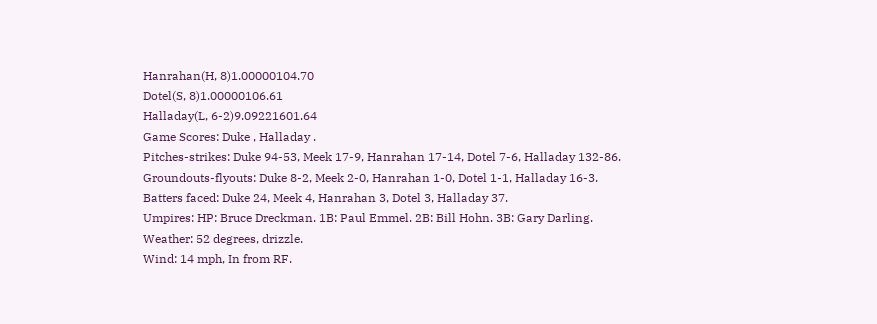Hanrahan(H, 8)1.00000104.70
Dotel(S, 8)1.00000106.61
Halladay(L, 6-2)9.09221601.64
Game Scores: Duke , Halladay .
Pitches-strikes: Duke 94-53, Meek 17-9, Hanrahan 17-14, Dotel 7-6, Halladay 132-86.
Groundouts-flyouts: Duke 8-2, Meek 2-0, Hanrahan 1-0, Dotel 1-1, Halladay 16-3.
Batters faced: Duke 24, Meek 4, Hanrahan 3, Dotel 3, Halladay 37.
Umpires: HP: Bruce Dreckman. 1B: Paul Emmel. 2B: Bill Hohn. 3B: Gary Darling.
Weather: 52 degrees, drizzle.
Wind: 14 mph, In from RF.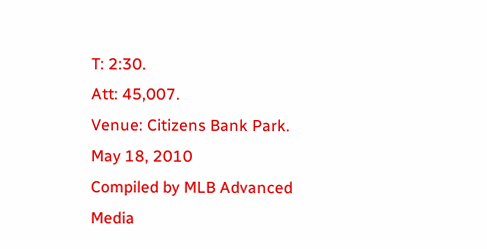T: 2:30.
Att: 45,007.
Venue: Citizens Bank Park.
May 18, 2010
Compiled by MLB Advanced Media